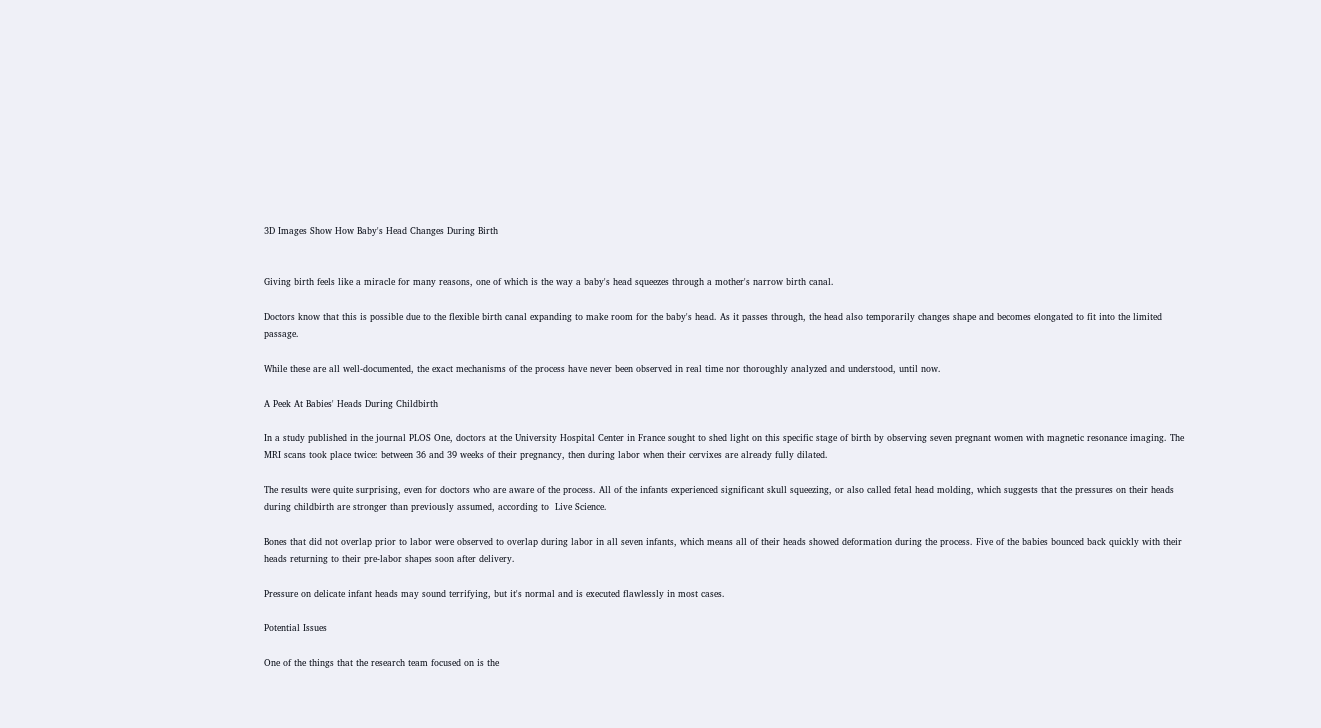3D Images Show How Baby's Head Changes During Birth


Giving birth feels like a miracle for many reasons, one of which is the way a baby's head squeezes through a mother's narrow birth canal.

Doctors know that this is possible due to the flexible birth canal expanding to make room for the baby's head. As it passes through, the head also temporarily changes shape and becomes elongated to fit into the limited passage.

While these are all well-documented, the exact mechanisms of the process have never been observed in real time nor thoroughly analyzed and understood, until now.

A Peek At Babies' Heads During Childbirth

In a study published in the journal PLOS One, doctors at the University Hospital Center in France sought to shed light on this specific stage of birth by observing seven pregnant women with magnetic resonance imaging. The MRI scans took place twice: between 36 and 39 weeks of their pregnancy, then during labor when their cervixes are already fully dilated.

The results were quite surprising, even for doctors who are aware of the process. All of the infants experienced significant skull squeezing, or also called fetal head molding, which suggests that the pressures on their heads during childbirth are stronger than previously assumed, according to  Live Science.

Bones that did not overlap prior to labor were observed to overlap during labor in all seven infants, which means all of their heads showed deformation during the process. Five of the babies bounced back quickly with their heads returning to their pre-labor shapes soon after delivery.

Pressure on delicate infant heads may sound terrifying, but it's normal and is executed flawlessly in most cases.

Potential Issues

One of the things that the research team focused on is the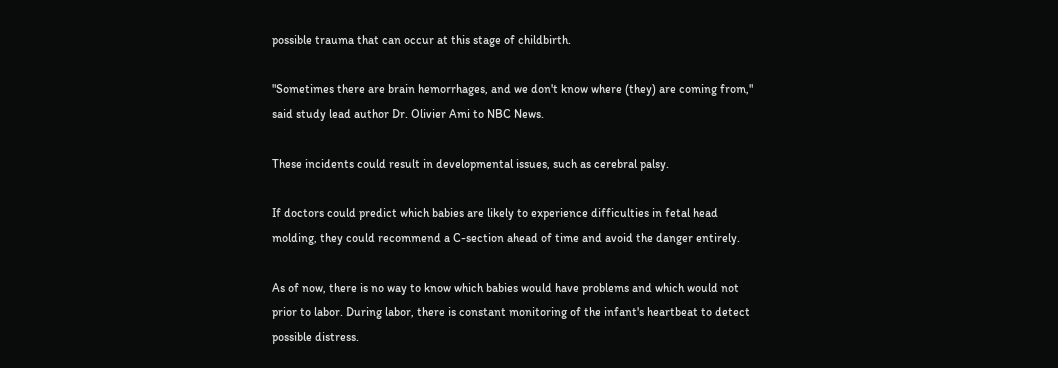possible trauma that can occur at this stage of childbirth.

"Sometimes there are brain hemorrhages, and we don't know where (they) are coming from," said study lead author Dr. Olivier Ami to NBC News.

These incidents could result in developmental issues, such as cerebral palsy.

If doctors could predict which babies are likely to experience difficulties in fetal head molding, they could recommend a C-section ahead of time and avoid the danger entirely.

As of now, there is no way to know which babies would have problems and which would not prior to labor. During labor, there is constant monitoring of the infant's heartbeat to detect possible distress.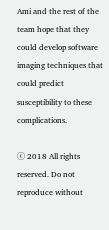Ami and the rest of the team hope that they could develop software imaging techniques that could predict susceptibility to these complications.

ⓒ 2018 All rights reserved. Do not reproduce without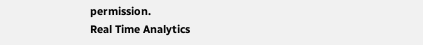permission.
Real Time Analytics